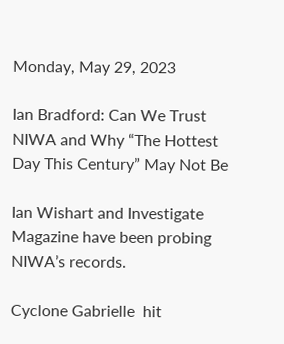Monday, May 29, 2023

Ian Bradford: Can We Trust NIWA and Why “The Hottest Day This Century” May Not Be

Ian Wishart and Investigate Magazine have been probing NIWA’s records.

Cyclone Gabrielle  hit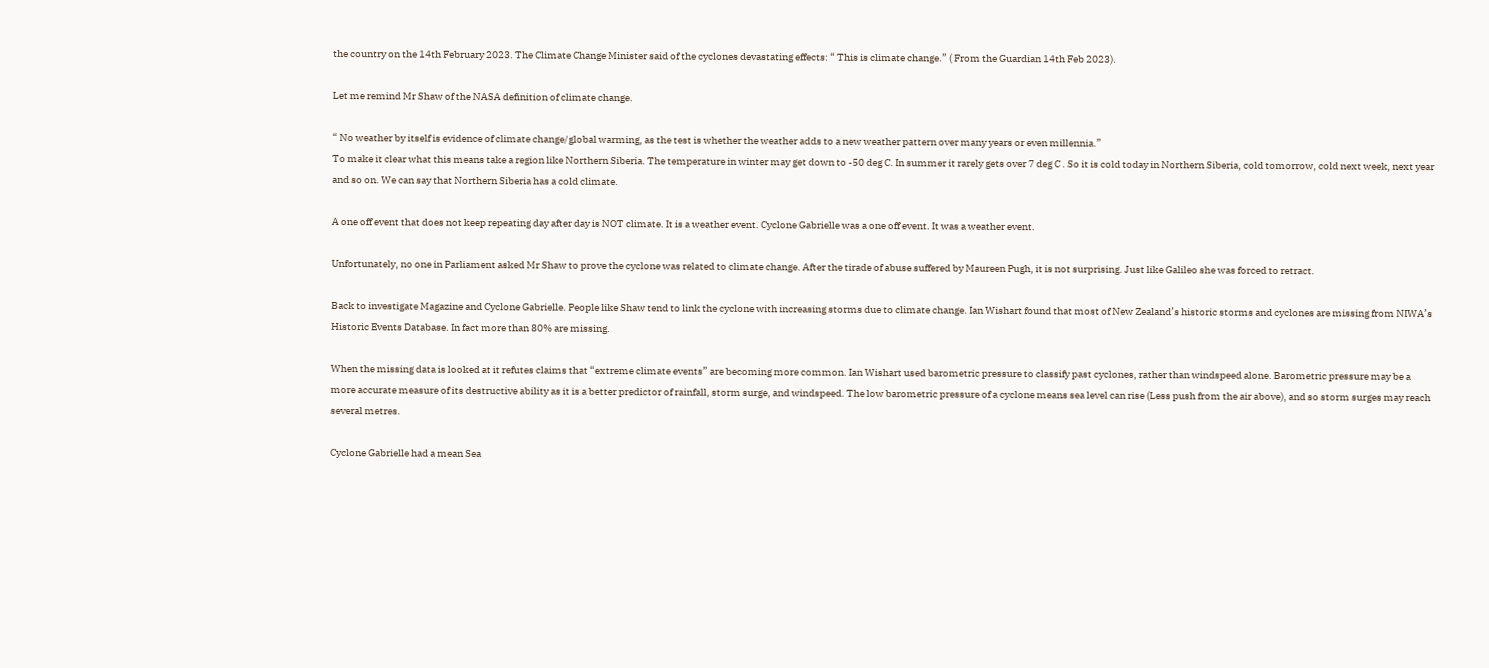the country on the 14th February 2023. The Climate Change Minister said of the cyclones devastating effects: “ This is climate change.” ( From the Guardian 14th Feb 2023).

Let me remind Mr Shaw of the NASA definition of climate change.

“ No weather by itself is evidence of climate change/global warming, as the test is whether the weather adds to a new weather pattern over many years or even millennia.”
To make it clear what this means take a region like Northern Siberia. The temperature in winter may get down to -50 deg C. In summer it rarely gets over 7 deg C . So it is cold today in Northern Siberia, cold tomorrow, cold next week, next year and so on. We can say that Northern Siberia has a cold climate.

A one off event that does not keep repeating day after day is NOT climate. It is a weather event. Cyclone Gabrielle was a one off event. It was a weather event.

Unfortunately, no one in Parliament asked Mr Shaw to prove the cyclone was related to climate change. After the tirade of abuse suffered by Maureen Pugh, it is not surprising. Just like Galileo she was forced to retract.

Back to investigate Magazine and Cyclone Gabrielle. People like Shaw tend to link the cyclone with increasing storms due to climate change. Ian Wishart found that most of New Zealand’s historic storms and cyclones are missing from NIWA’s Historic Events Database. In fact more than 80% are missing.

When the missing data is looked at it refutes claims that “extreme climate events” are becoming more common. Ian Wishart used barometric pressure to classify past cyclones, rather than windspeed alone. Barometric pressure may be a more accurate measure of its destructive ability as it is a better predictor of rainfall, storm surge, and windspeed. The low barometric pressure of a cyclone means sea level can rise (Less push from the air above), and so storm surges may reach several metres.

Cyclone Gabrielle had a mean Sea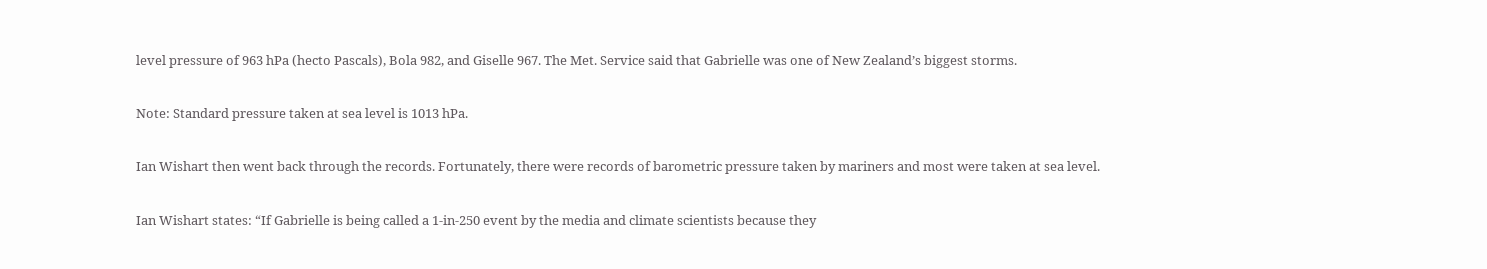level pressure of 963 hPa (hecto Pascals), Bola 982, and Giselle 967. The Met. Service said that Gabrielle was one of New Zealand’s biggest storms.

Note: Standard pressure taken at sea level is 1013 hPa.

Ian Wishart then went back through the records. Fortunately, there were records of barometric pressure taken by mariners and most were taken at sea level.

Ian Wishart states: “If Gabrielle is being called a 1-in-250 event by the media and climate scientists because they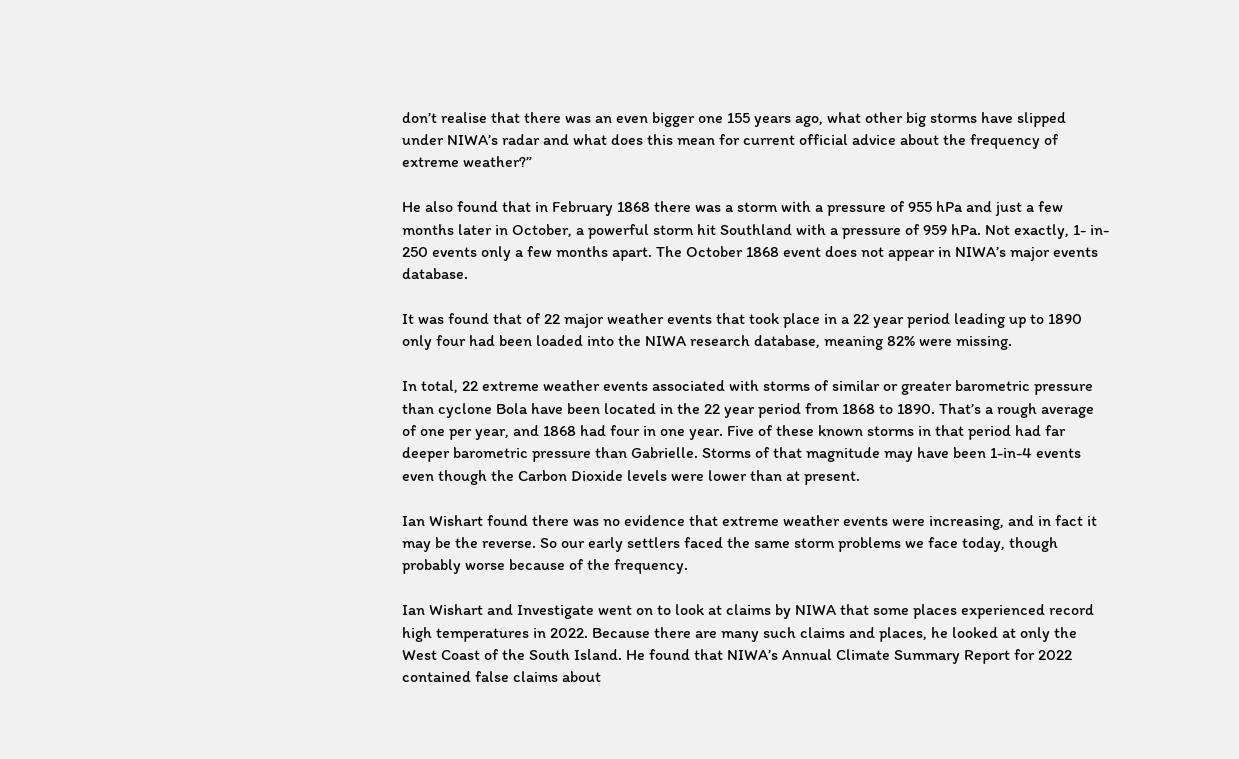don’t realise that there was an even bigger one 155 years ago, what other big storms have slipped under NIWA’s radar and what does this mean for current official advice about the frequency of extreme weather?”

He also found that in February 1868 there was a storm with a pressure of 955 hPa and just a few months later in October, a powerful storm hit Southland with a pressure of 959 hPa. Not exactly, 1- in- 250 events only a few months apart. The October 1868 event does not appear in NIWA’s major events database.

It was found that of 22 major weather events that took place in a 22 year period leading up to 1890 only four had been loaded into the NIWA research database, meaning 82% were missing.

In total, 22 extreme weather events associated with storms of similar or greater barometric pressure than cyclone Bola have been located in the 22 year period from 1868 to 1890. That’s a rough average of one per year, and 1868 had four in one year. Five of these known storms in that period had far deeper barometric pressure than Gabrielle. Storms of that magnitude may have been 1-in-4 events even though the Carbon Dioxide levels were lower than at present.

Ian Wishart found there was no evidence that extreme weather events were increasing, and in fact it may be the reverse. So our early settlers faced the same storm problems we face today, though probably worse because of the frequency.

Ian Wishart and Investigate went on to look at claims by NIWA that some places experienced record high temperatures in 2022. Because there are many such claims and places, he looked at only the West Coast of the South Island. He found that NIWA’s Annual Climate Summary Report for 2022 contained false claims about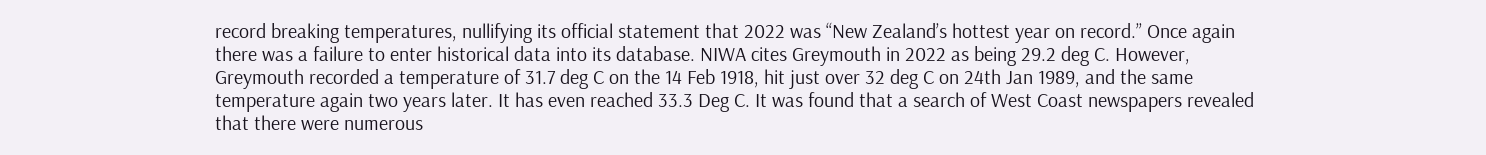record breaking temperatures, nullifying its official statement that 2022 was “New Zealand’s hottest year on record.” Once again there was a failure to enter historical data into its database. NIWA cites Greymouth in 2022 as being 29.2 deg C. However, Greymouth recorded a temperature of 31.7 deg C on the 14 Feb 1918, hit just over 32 deg C on 24th Jan 1989, and the same temperature again two years later. It has even reached 33.3 Deg C. It was found that a search of West Coast newspapers revealed that there were numerous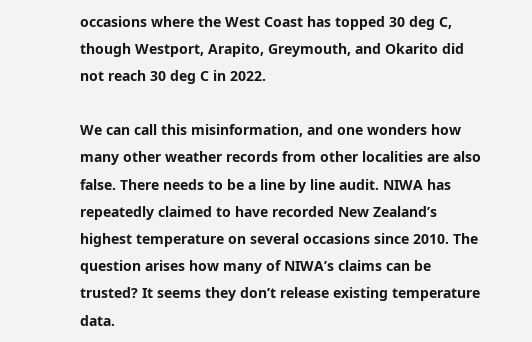occasions where the West Coast has topped 30 deg C, though Westport, Arapito, Greymouth, and Okarito did not reach 30 deg C in 2022.

We can call this misinformation, and one wonders how many other weather records from other localities are also false. There needs to be a line by line audit. NIWA has repeatedly claimed to have recorded New Zealand’s highest temperature on several occasions since 2010. The question arises how many of NIWA’s claims can be trusted? It seems they don’t release existing temperature data.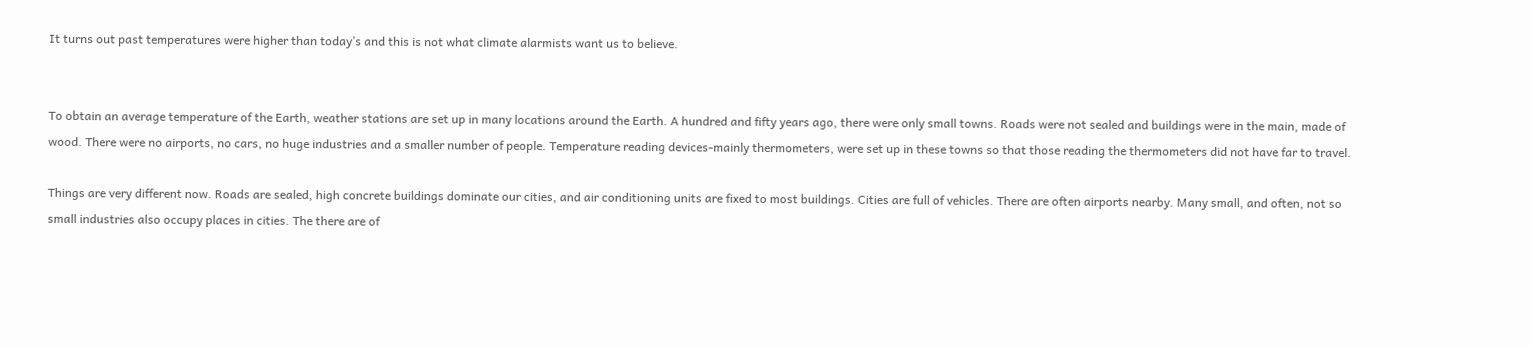It turns out past temperatures were higher than today’s and this is not what climate alarmists want us to believe.


To obtain an average temperature of the Earth, weather stations are set up in many locations around the Earth. A hundred and fifty years ago, there were only small towns. Roads were not sealed and buildings were in the main, made of wood. There were no airports, no cars, no huge industries and a smaller number of people. Temperature reading devices-mainly thermometers, were set up in these towns so that those reading the thermometers did not have far to travel.

Things are very different now. Roads are sealed, high concrete buildings dominate our cities, and air conditioning units are fixed to most buildings. Cities are full of vehicles. There are often airports nearby. Many small, and often, not so small industries also occupy places in cities. The there are of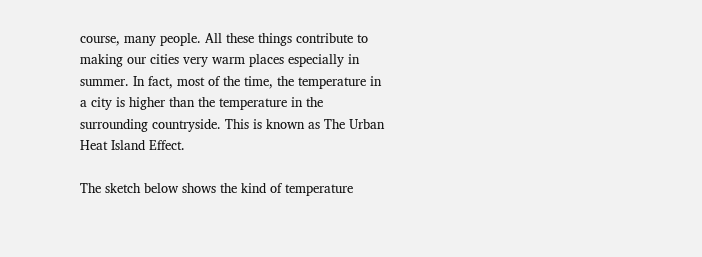course, many people. All these things contribute to making our cities very warm places especially in summer. In fact, most of the time, the temperature in a city is higher than the temperature in the surrounding countryside. This is known as The Urban Heat Island Effect.

The sketch below shows the kind of temperature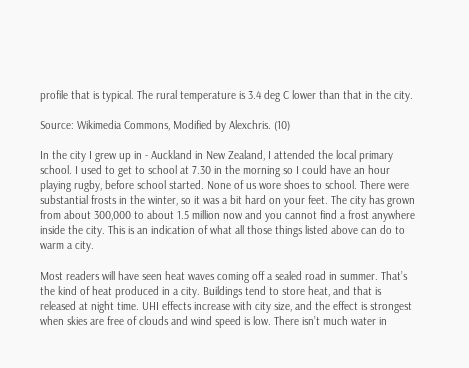profile that is typical. The rural temperature is 3.4 deg C lower than that in the city.

Source: Wikimedia Commons, Modified by Alexchris. (10)

In the city I grew up in - Auckland in New Zealand, I attended the local primary school. I used to get to school at 7.30 in the morning so I could have an hour playing rugby, before school started. None of us wore shoes to school. There were substantial frosts in the winter, so it was a bit hard on your feet. The city has grown from about 300,000 to about 1.5 million now and you cannot find a frost anywhere inside the city. This is an indication of what all those things listed above can do to warm a city.

Most readers will have seen heat waves coming off a sealed road in summer. That’s the kind of heat produced in a city. Buildings tend to store heat, and that is released at night time. UHI effects increase with city size, and the effect is strongest when skies are free of clouds and wind speed is low. There isn’t much water in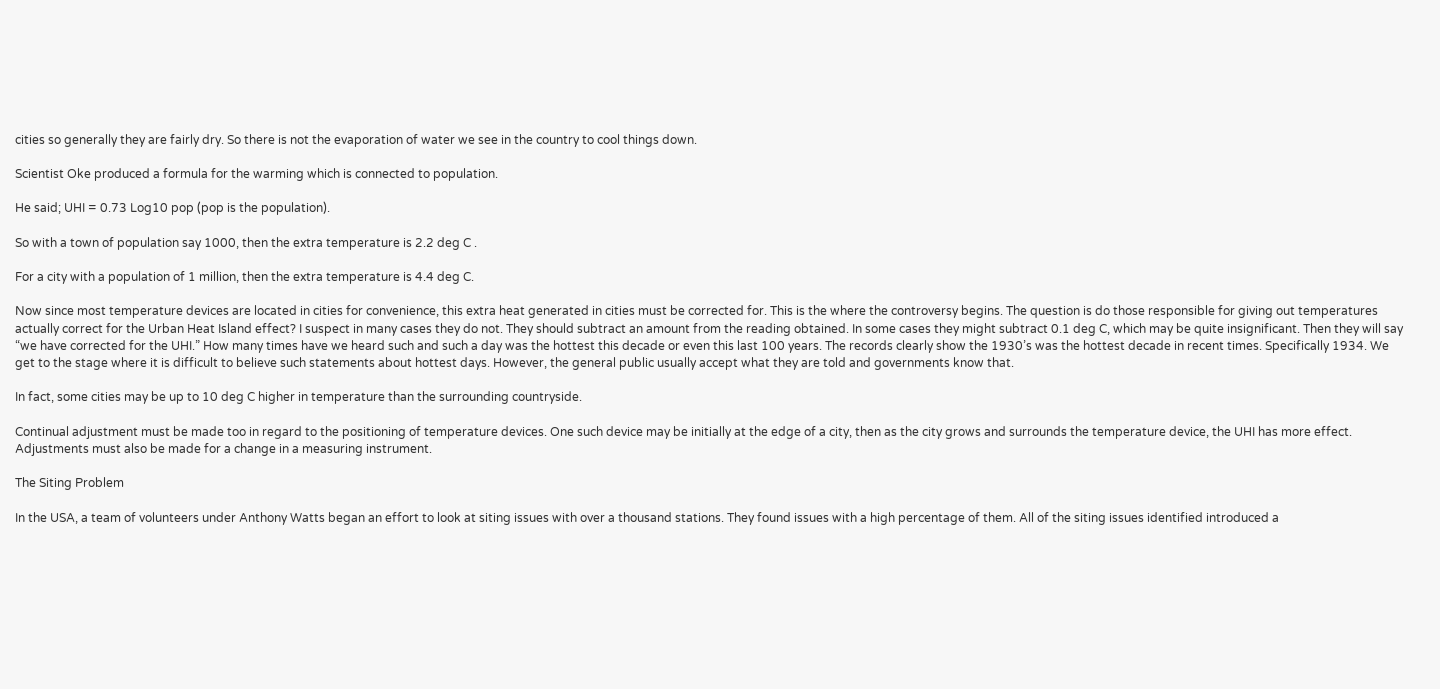cities so generally they are fairly dry. So there is not the evaporation of water we see in the country to cool things down.

Scientist Oke produced a formula for the warming which is connected to population.

He said; UHI = 0.73 Log10 pop (pop is the population).

So with a town of population say 1000, then the extra temperature is 2.2 deg C .

For a city with a population of 1 million, then the extra temperature is 4.4 deg C.

Now since most temperature devices are located in cities for convenience, this extra heat generated in cities must be corrected for. This is the where the controversy begins. The question is do those responsible for giving out temperatures actually correct for the Urban Heat Island effect? I suspect in many cases they do not. They should subtract an amount from the reading obtained. In some cases they might subtract 0.1 deg C, which may be quite insignificant. Then they will say “we have corrected for the UHI.” How many times have we heard such and such a day was the hottest this decade or even this last 100 years. The records clearly show the 1930’s was the hottest decade in recent times. Specifically 1934. We get to the stage where it is difficult to believe such statements about hottest days. However, the general public usually accept what they are told and governments know that.

In fact, some cities may be up to 10 deg C higher in temperature than the surrounding countryside.

Continual adjustment must be made too in regard to the positioning of temperature devices. One such device may be initially at the edge of a city, then as the city grows and surrounds the temperature device, the UHI has more effect. Adjustments must also be made for a change in a measuring instrument.

The Siting Problem

In the USA, a team of volunteers under Anthony Watts began an effort to look at siting issues with over a thousand stations. They found issues with a high percentage of them. All of the siting issues identified introduced a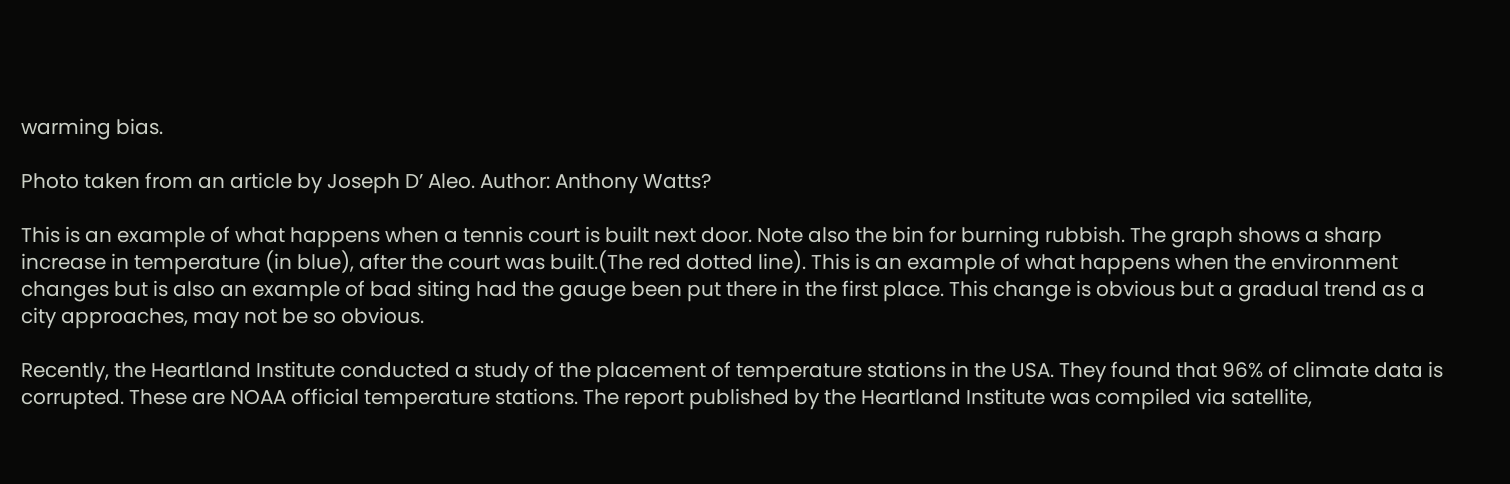warming bias.

Photo taken from an article by Joseph D’ Aleo. Author: Anthony Watts?

This is an example of what happens when a tennis court is built next door. Note also the bin for burning rubbish. The graph shows a sharp increase in temperature (in blue), after the court was built.(The red dotted line). This is an example of what happens when the environment changes but is also an example of bad siting had the gauge been put there in the first place. This change is obvious but a gradual trend as a city approaches, may not be so obvious.

Recently, the Heartland Institute conducted a study of the placement of temperature stations in the USA. They found that 96% of climate data is corrupted. These are NOAA official temperature stations. The report published by the Heartland Institute was compiled via satellite,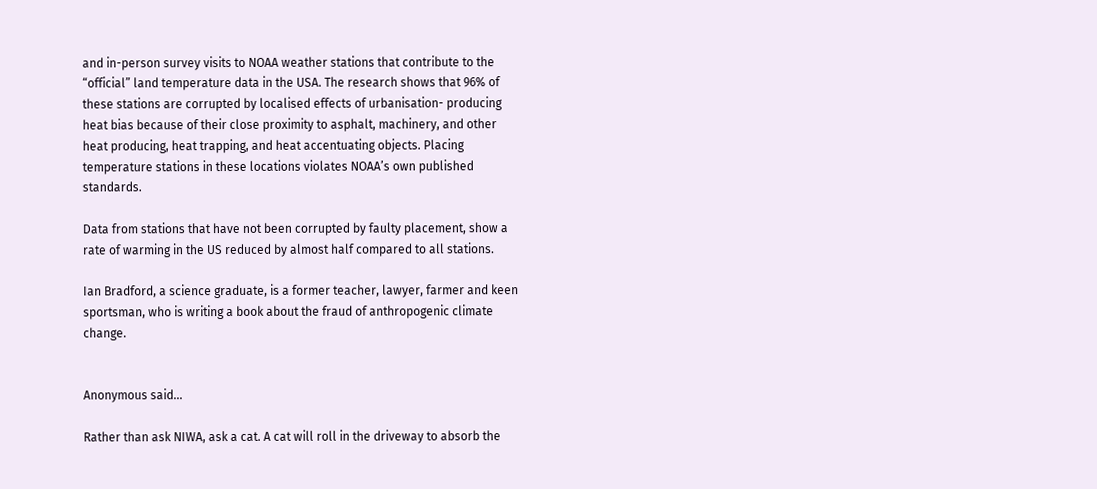and in-person survey visits to NOAA weather stations that contribute to the “official” land temperature data in the USA. The research shows that 96% of these stations are corrupted by localised effects of urbanisation- producing heat bias because of their close proximity to asphalt, machinery, and other heat producing, heat trapping, and heat accentuating objects. Placing temperature stations in these locations violates NOAA’s own published standards.

Data from stations that have not been corrupted by faulty placement, show a rate of warming in the US reduced by almost half compared to all stations.

Ian Bradford, a science graduate, is a former teacher, lawyer, farmer and keen sportsman, who is writing a book about the fraud of anthropogenic climate change.


Anonymous said...

Rather than ask NIWA, ask a cat. A cat will roll in the driveway to absorb the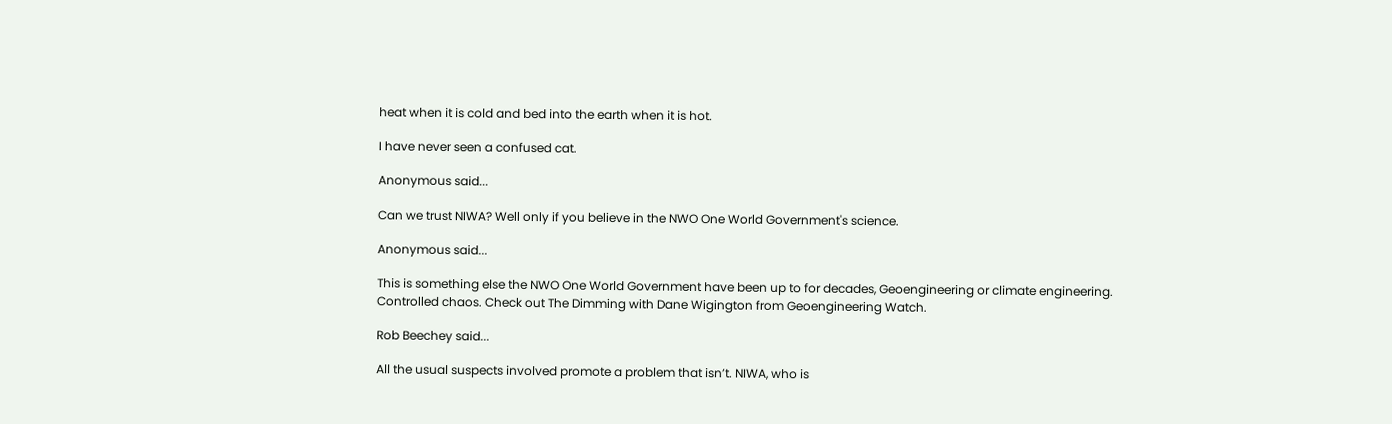heat when it is cold and bed into the earth when it is hot.

I have never seen a confused cat.

Anonymous said...

Can we trust NIWA? Well only if you believe in the NWO One World Government's science.

Anonymous said...

This is something else the NWO One World Government have been up to for decades, Geoengineering or climate engineering. Controlled chaos. Check out The Dimming with Dane Wigington from Geoengineering Watch.

Rob Beechey said...

All the usual suspects involved promote a problem that isn’t. NIWA, who is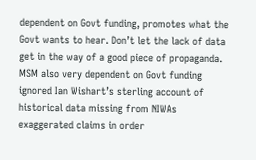dependent on Govt funding, promotes what the Govt wants to hear. Don’t let the lack of data get in the way of a good piece of propaganda. MSM also very dependent on Govt funding ignored Ian Wishart’s sterling account of historical data missing from NIWAs exaggerated claims in order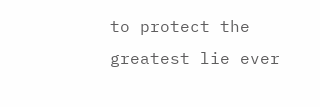to protect the greatest lie ever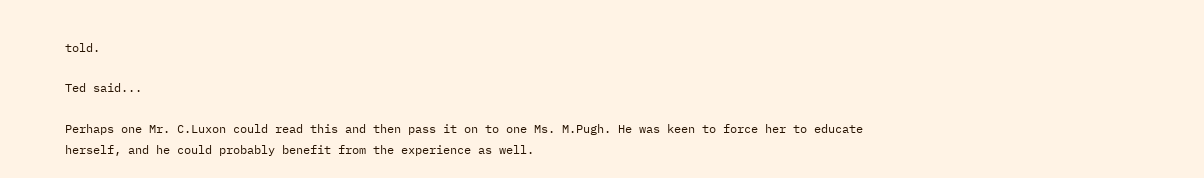told.

Ted said...

Perhaps one Mr. C.Luxon could read this and then pass it on to one Ms. M.Pugh. He was keen to force her to educate herself, and he could probably benefit from the experience as well.